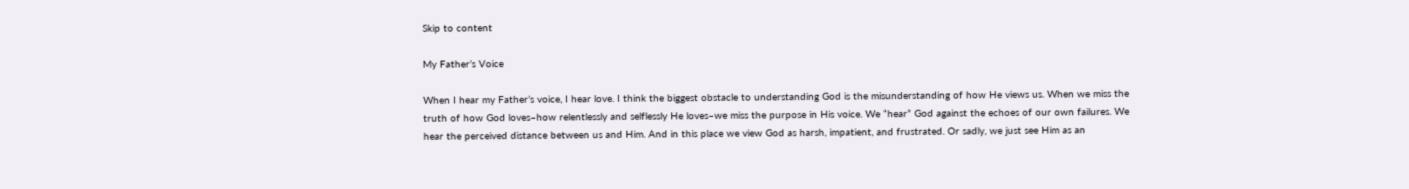Skip to content

My Father’s Voice

When I hear my Father’s voice, I hear love. I think the biggest obstacle to understanding God is the misunderstanding of how He views us. When we miss the truth of how God loves–how relentlessly and selflessly He loves–we miss the purpose in His voice. We “hear” God against the echoes of our own failures. We hear the perceived distance between us and Him. And in this place we view God as harsh, impatient, and frustrated. Or sadly, we just see Him as an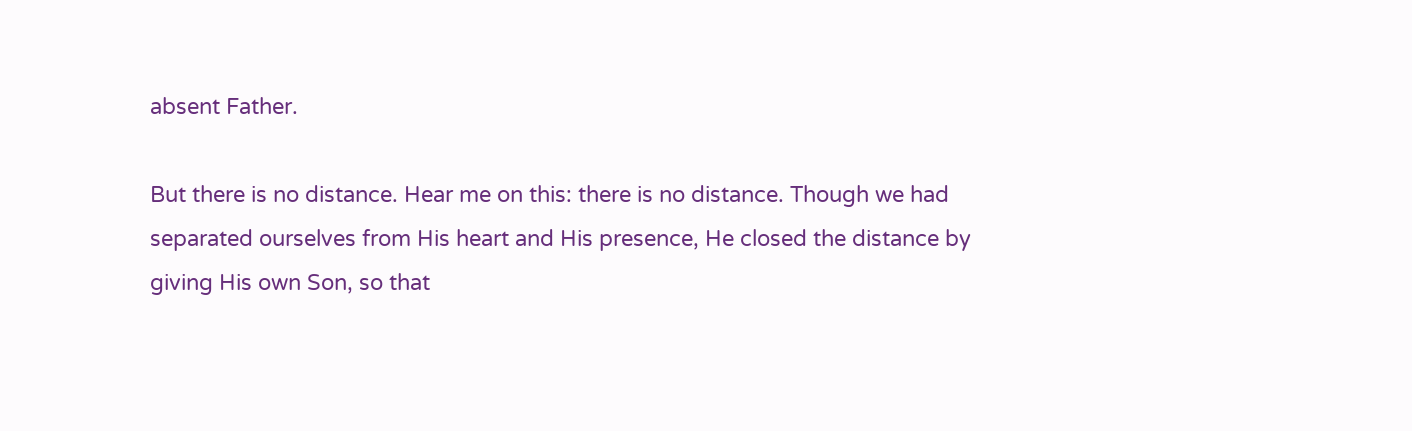absent Father.

But there is no distance. Hear me on this: there is no distance. Though we had separated ourselves from His heart and His presence, He closed the distance by giving His own Son, so that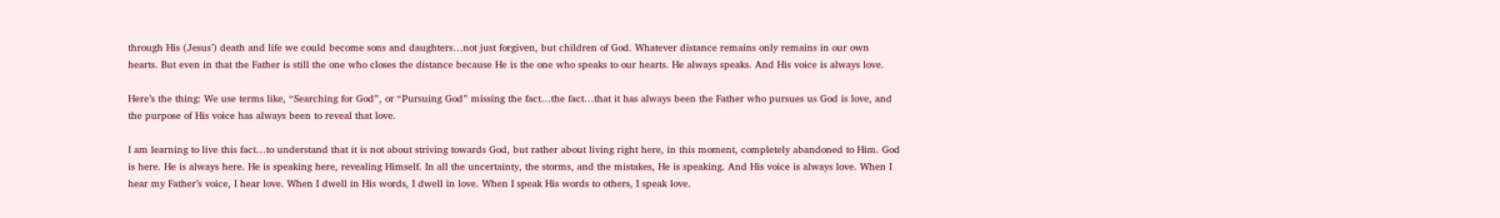through His (Jesus’) death and life we could become sons and daughters…not just forgiven, but children of God. Whatever distance remains only remains in our own hearts. But even in that the Father is still the one who closes the distance because He is the one who speaks to our hearts. He always speaks. And His voice is always love.

Here’s the thing: We use terms like, “Searching for God”, or “Pursuing God” missing the fact…the fact…that it has always been the Father who pursues us God is love, and the purpose of His voice has always been to reveal that love.

I am learning to live this fact…to understand that it is not about striving towards God, but rather about living right here, in this moment, completely abandoned to Him. God is here. He is always here. He is speaking here, revealing Himself. In all the uncertainty, the storms, and the mistakes, He is speaking. And His voice is always love. When I hear my Father’s voice, I hear love. When I dwell in His words, I dwell in love. When I speak His words to others, I speak love.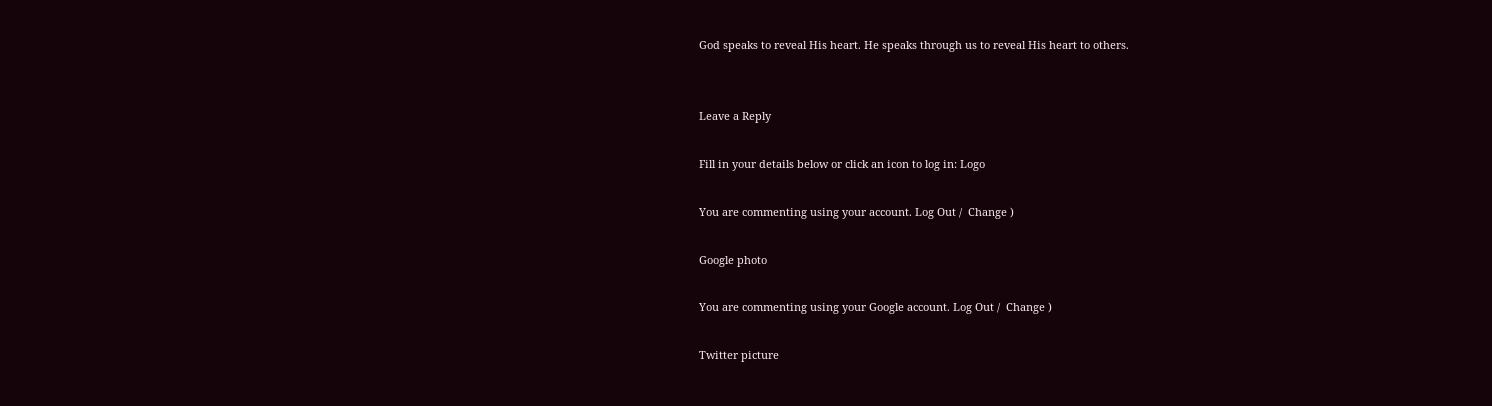God speaks to reveal His heart. He speaks through us to reveal His heart to others.


Leave a Reply

Fill in your details below or click an icon to log in: Logo

You are commenting using your account. Log Out /  Change )

Google photo

You are commenting using your Google account. Log Out /  Change )

Twitter picture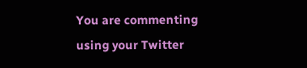You are commenting using your Twitter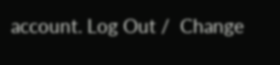account. Log Out /  Change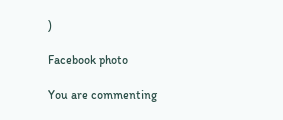)

Facebook photo

You are commenting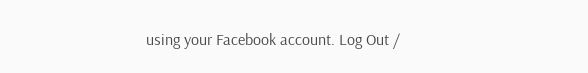using your Facebook account. Log Out /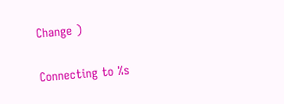Change )

Connecting to %s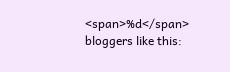<span>%d</span> bloggers like this: